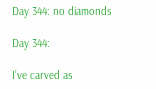Day 344: no diamonds

Day 344:

I’ve carved as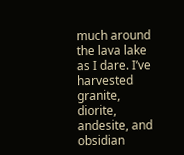much around the lava lake as I dare. I’ve harvested granite, diorite, andesite, and obsidian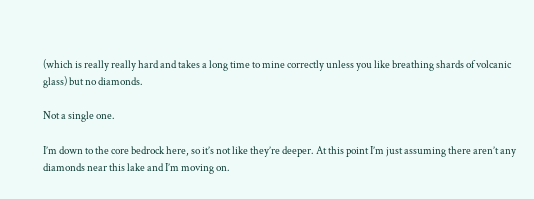(which is really really hard and takes a long time to mine correctly unless you like breathing shards of volcanic glass) but no diamonds.

Not a single one.

I’m down to the core bedrock here, so it’s not like they’re deeper. At this point I’m just assuming there aren’t any diamonds near this lake and I’m moving on.